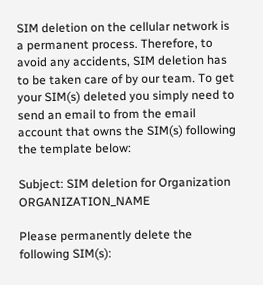SIM deletion on the cellular network is a permanent process. Therefore, to avoid any accidents, SIM deletion has to be taken care of by our team. To get your SIM(s) deleted you simply need to send an email to from the email account that owns the SIM(s) following the template below:

Subject: SIM deletion for Organization ORGANIZATION_NAME

Please permanently delete the following SIM(s):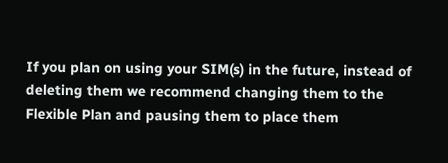If you plan on using your SIM(s) in the future, instead of deleting them we recommend changing them to the Flexible Plan and pausing them to place them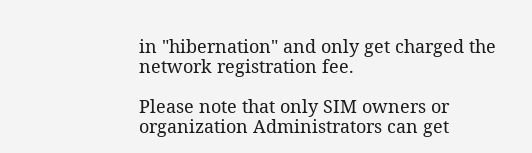in "hibernation" and only get charged the network registration fee.

Please note that only SIM owners or organization Administrators can get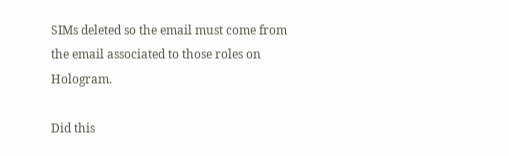SIMs deleted so the email must come from the email associated to those roles on Hologram.

Did this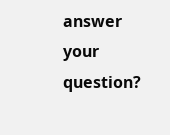answer your question?